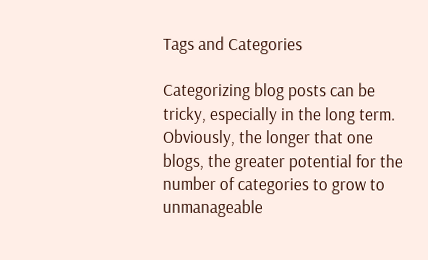Tags and Categories

Categorizing blog posts can be tricky, especially in the long term. Obviously, the longer that one blogs, the greater potential for the number of categories to grow to unmanageable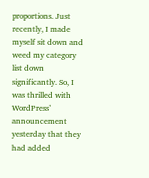proportions. Just recently, I made myself sit down and weed my category list down significantly. So, I was thrilled with WordPress’ announcement yesterday that they had added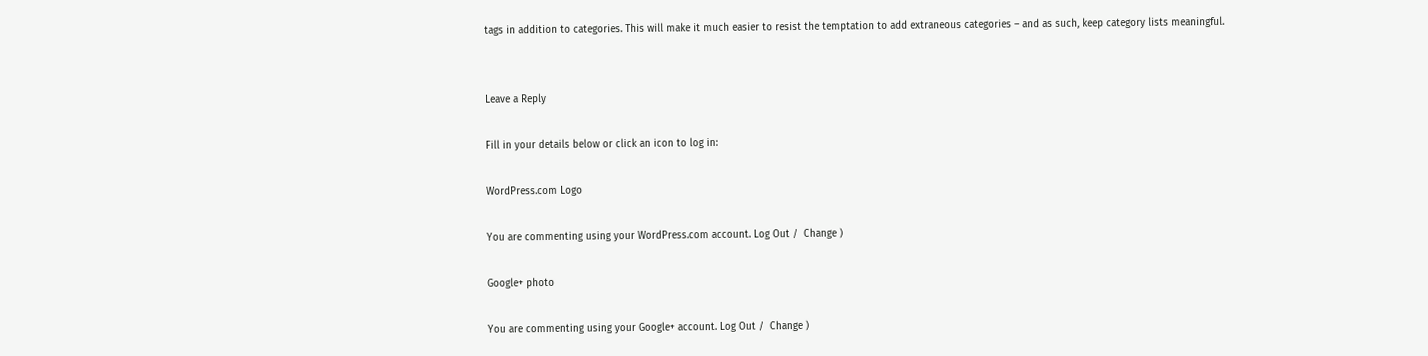tags in addition to categories. This will make it much easier to resist the temptation to add extraneous categories – and as such, keep category lists meaningful.


Leave a Reply

Fill in your details below or click an icon to log in:

WordPress.com Logo

You are commenting using your WordPress.com account. Log Out /  Change )

Google+ photo

You are commenting using your Google+ account. Log Out /  Change )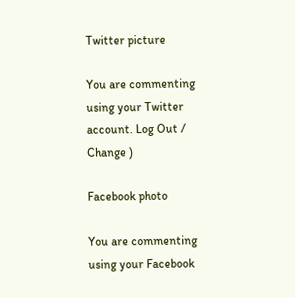Twitter picture

You are commenting using your Twitter account. Log Out /  Change )

Facebook photo

You are commenting using your Facebook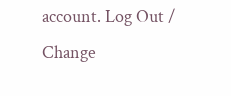account. Log Out /  Change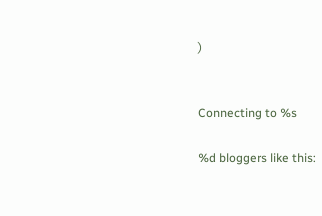)


Connecting to %s

%d bloggers like this: